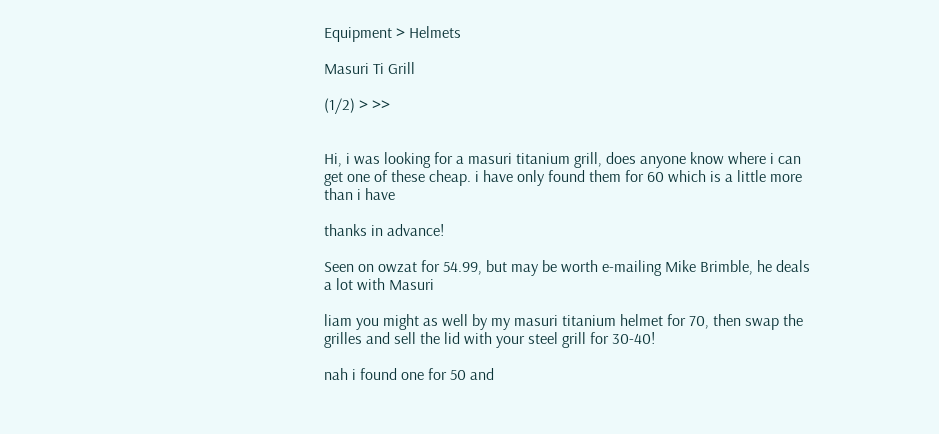Equipment > Helmets

Masuri Ti Grill

(1/2) > >>


Hi, i was looking for a masuri titanium grill, does anyone know where i can get one of these cheap. i have only found them for 60 which is a little more than i have

thanks in advance!

Seen on owzat for 54.99, but may be worth e-mailing Mike Brimble, he deals a lot with Masuri

liam you might as well by my masuri titanium helmet for 70, then swap the grilles and sell the lid with your steel grill for 30-40!

nah i found one for 50 and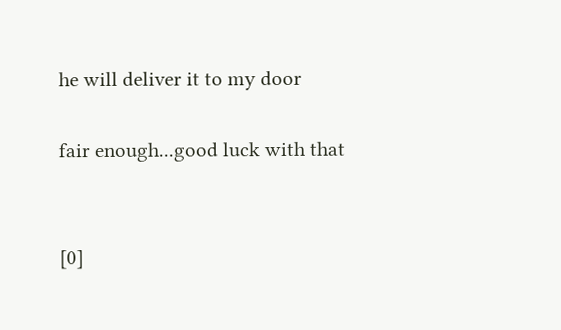he will deliver it to my door

fair enough...good luck with that


[0]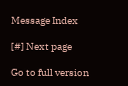Message Index

[#] Next page

Go to full version